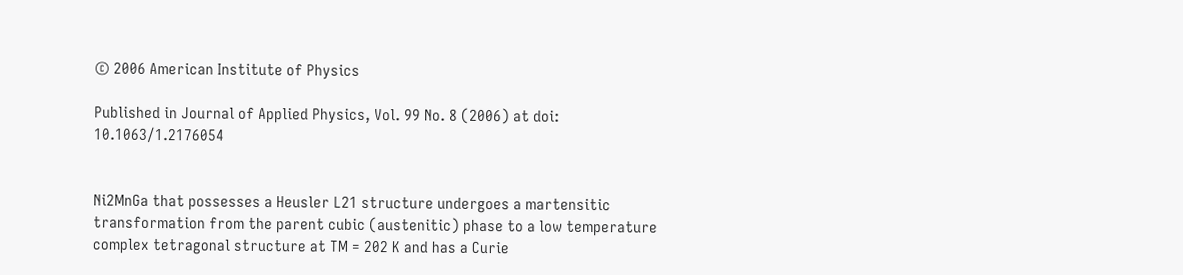© 2006 American Institute of Physics

Published in Journal of Applied Physics, Vol. 99 No. 8 (2006) at doi: 10.1063/1.2176054


Ni2MnGa that possesses a Heusler L21 structure undergoes a martensitic transformation from the parent cubic (austenitic) phase to a low temperature complex tetragonal structure at TM = 202 K and has a Curie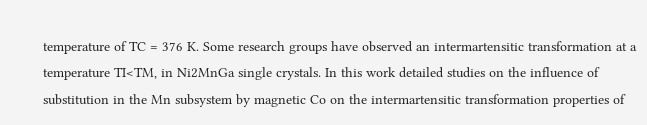temperature of TC = 376 K. Some research groups have observed an intermartensitic transformation at a temperature TI<TM, in Ni2MnGa single crystals. In this work detailed studies on the influence of substitution in the Mn subsystem by magnetic Co on the intermartensitic transformation properties of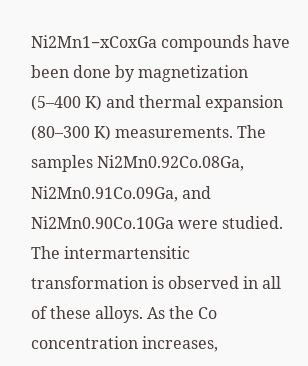Ni2Mn1−xCoxGa compounds have been done by magnetization (5–400 K) and thermal expansion (80–300 K) measurements. The samples Ni2Mn0.92Co.08Ga, Ni2Mn0.91Co.09Ga, and Ni2Mn0.90Co.10Ga were studied. The intermartensitic transformation is observed in all of these alloys. As the Co concentration increases,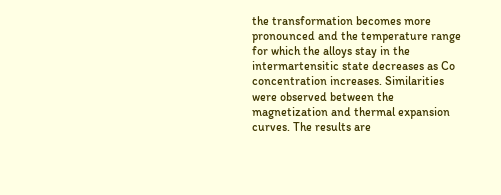the transformation becomes more pronounced and the temperature range for which the alloys stay in the intermartensitic state decreases as Co concentration increases. Similarities were observed between the magnetization and thermal expansion curves. The results are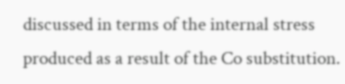discussed in terms of the internal stress produced as a result of the Co substitution.